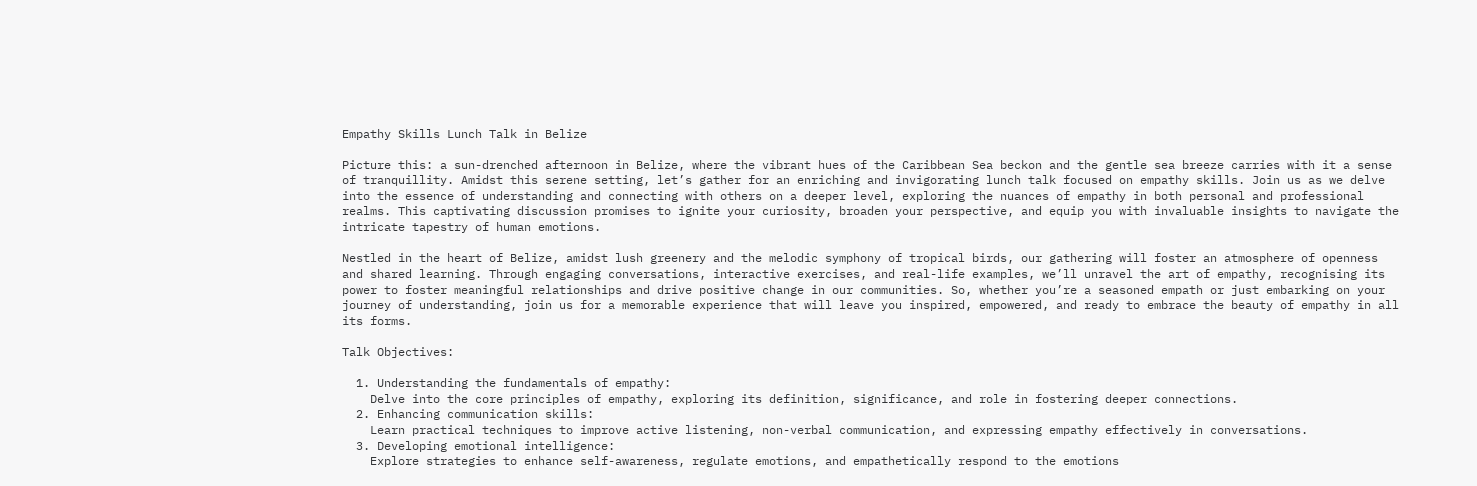Empathy Skills Lunch Talk in Belize

Picture this: a sun-drenched afternoon in Belize, where the vibrant hues of the Caribbean Sea beckon and the gentle sea breeze carries with it a sense of tranquillity. Amidst this serene setting, let’s gather for an enriching and invigorating lunch talk focused on empathy skills. Join us as we delve into the essence of understanding and connecting with others on a deeper level, exploring the nuances of empathy in both personal and professional realms. This captivating discussion promises to ignite your curiosity, broaden your perspective, and equip you with invaluable insights to navigate the intricate tapestry of human emotions.

Nestled in the heart of Belize, amidst lush greenery and the melodic symphony of tropical birds, our gathering will foster an atmosphere of openness and shared learning. Through engaging conversations, interactive exercises, and real-life examples, we’ll unravel the art of empathy, recognising its power to foster meaningful relationships and drive positive change in our communities. So, whether you’re a seasoned empath or just embarking on your journey of understanding, join us for a memorable experience that will leave you inspired, empowered, and ready to embrace the beauty of empathy in all its forms.

Talk Objectives:

  1. Understanding the fundamentals of empathy:
    Delve into the core principles of empathy, exploring its definition, significance, and role in fostering deeper connections.
  2. Enhancing communication skills:
    Learn practical techniques to improve active listening, non-verbal communication, and expressing empathy effectively in conversations.
  3. Developing emotional intelligence:
    Explore strategies to enhance self-awareness, regulate emotions, and empathetically respond to the emotions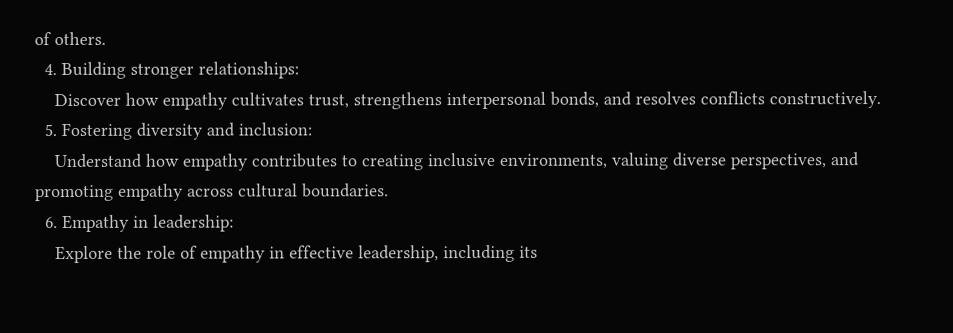of others.
  4. Building stronger relationships:
    Discover how empathy cultivates trust, strengthens interpersonal bonds, and resolves conflicts constructively.
  5. Fostering diversity and inclusion:
    Understand how empathy contributes to creating inclusive environments, valuing diverse perspectives, and promoting empathy across cultural boundaries.
  6. Empathy in leadership:
    Explore the role of empathy in effective leadership, including its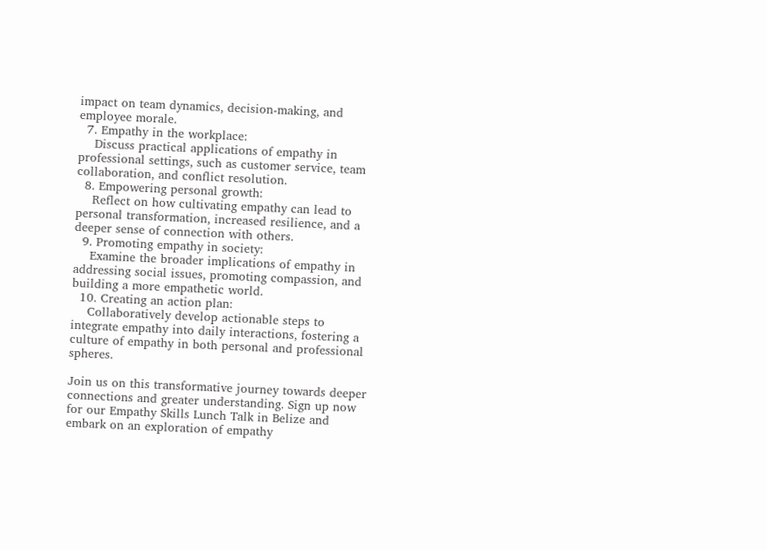impact on team dynamics, decision-making, and employee morale.
  7. Empathy in the workplace:
    Discuss practical applications of empathy in professional settings, such as customer service, team collaboration, and conflict resolution.
  8. Empowering personal growth:
    Reflect on how cultivating empathy can lead to personal transformation, increased resilience, and a deeper sense of connection with others.
  9. Promoting empathy in society:
    Examine the broader implications of empathy in addressing social issues, promoting compassion, and building a more empathetic world.
  10. Creating an action plan:
    Collaboratively develop actionable steps to integrate empathy into daily interactions, fostering a culture of empathy in both personal and professional spheres.

Join us on this transformative journey towards deeper connections and greater understanding. Sign up now for our Empathy Skills Lunch Talk in Belize and embark on an exploration of empathy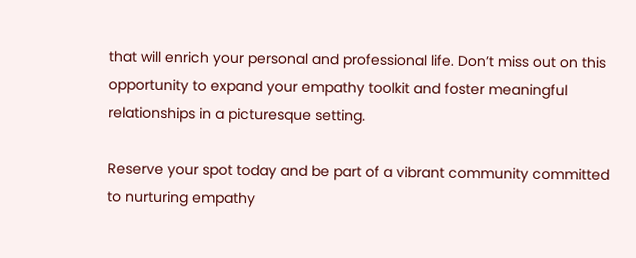that will enrich your personal and professional life. Don’t miss out on this opportunity to expand your empathy toolkit and foster meaningful relationships in a picturesque setting.

Reserve your spot today and be part of a vibrant community committed to nurturing empathy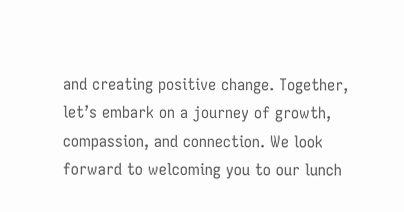and creating positive change. Together, let’s embark on a journey of growth, compassion, and connection. We look forward to welcoming you to our lunch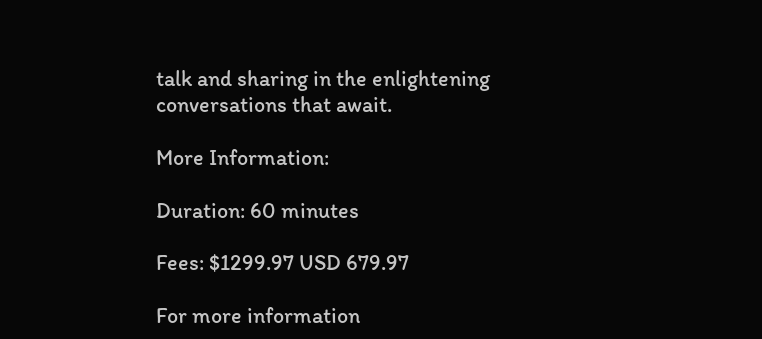talk and sharing in the enlightening conversations that await.

More Information:

Duration: 60 minutes

Fees: $1299.97 USD 679.97

For more information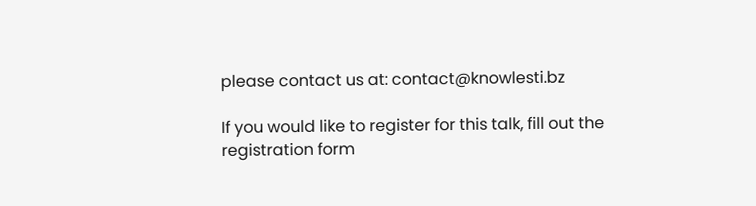please contact us at: contact@knowlesti.bz

If you would like to register for this talk, fill out the registration form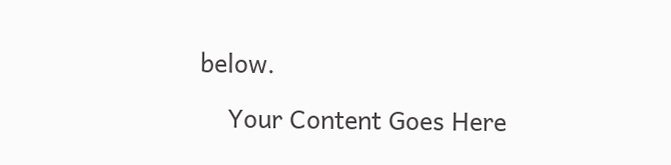below.

    Your Content Goes Here